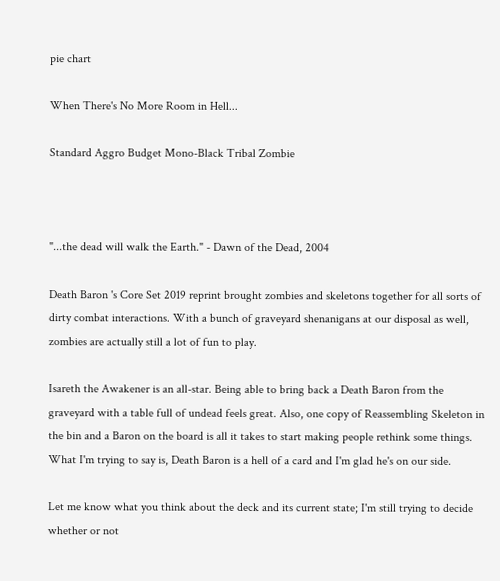pie chart

When There's No More Room in Hell...

Standard Aggro Budget Mono-Black Tribal Zombie



"...the dead will walk the Earth." - Dawn of the Dead, 2004

Death Baron 's Core Set 2019 reprint brought zombies and skeletons together for all sorts of dirty combat interactions. With a bunch of graveyard shenanigans at our disposal as well, zombies are actually still a lot of fun to play.

Isareth the Awakener is an all-star. Being able to bring back a Death Baron from the graveyard with a table full of undead feels great. Also, one copy of Reassembling Skeleton in the bin and a Baron on the board is all it takes to start making people rethink some things. What I'm trying to say is, Death Baron is a hell of a card and I'm glad he's on our side.

Let me know what you think about the deck and its current state; I'm still trying to decide whether or not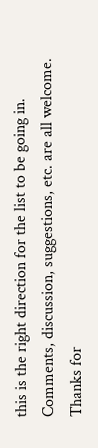this is the right direction for the list to be going in. Comments, discussion, suggestions, etc. are all welcome. Thanks for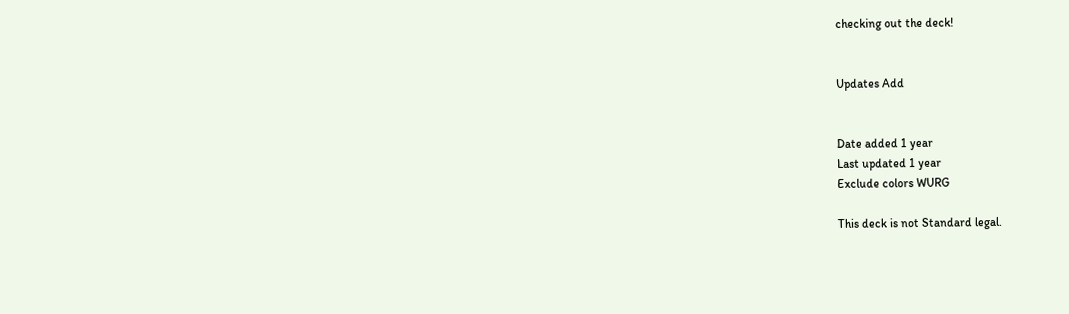checking out the deck!


Updates Add


Date added 1 year
Last updated 1 year
Exclude colors WURG

This deck is not Standard legal.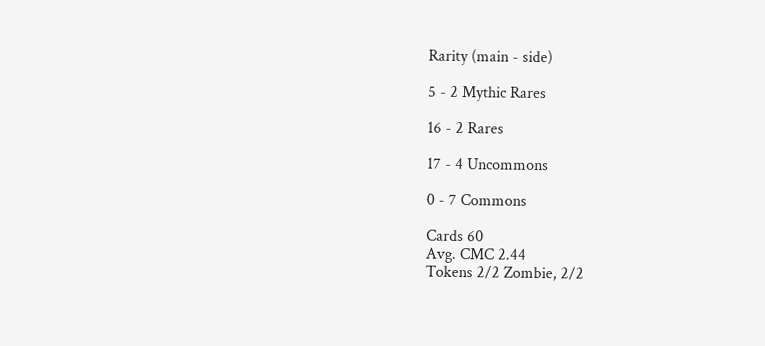Rarity (main - side)

5 - 2 Mythic Rares

16 - 2 Rares

17 - 4 Uncommons

0 - 7 Commons

Cards 60
Avg. CMC 2.44
Tokens 2/2 Zombie, 2/2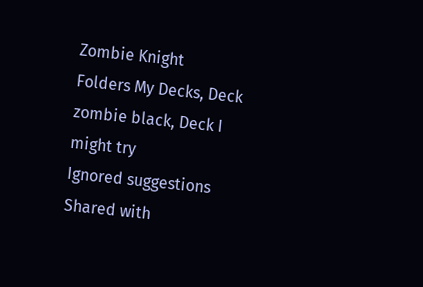Zombie Knight
Folders My Decks, Deck zombie black, Deck I might try
Ignored suggestions
Shared with